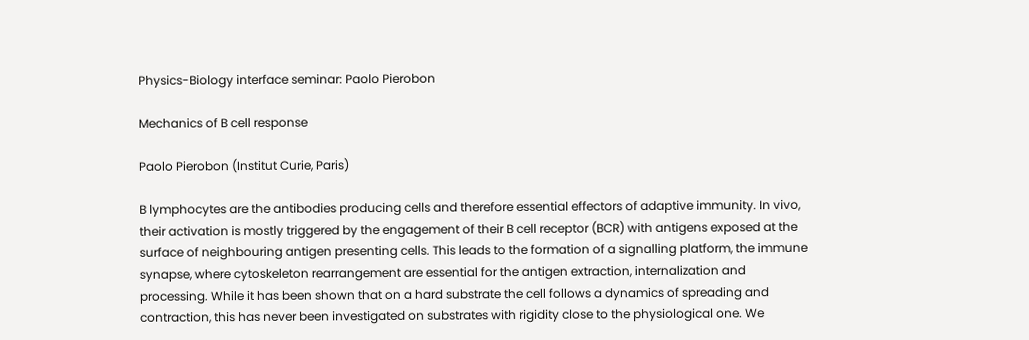Physics-Biology interface seminar: Paolo Pierobon

Mechanics of B cell response

Paolo Pierobon (Institut Curie, Paris)

B lymphocytes are the antibodies producing cells and therefore essential effectors of adaptive immunity. In vivo, their activation is mostly triggered by the engagement of their B cell receptor (BCR) with antigens exposed at the surface of neighbouring antigen presenting cells. This leads to the formation of a signalling platform, the immune synapse, where cytoskeleton rearrangement are essential for the antigen extraction, internalization and processing. While it has been shown that on a hard substrate the cell follows a dynamics of spreading and contraction, this has never been investigated on substrates with rigidity close to the physiological one. We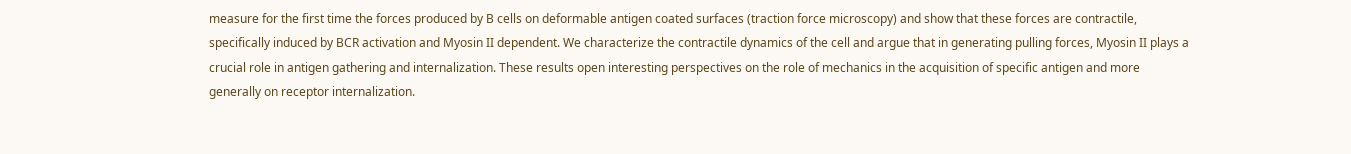measure for the first time the forces produced by B cells on deformable antigen coated surfaces (traction force microscopy) and show that these forces are contractile, specifically induced by BCR activation and Myosin II dependent. We characterize the contractile dynamics of the cell and argue that in generating pulling forces, Myosin II plays a crucial role in antigen gathering and internalization. These results open interesting perspectives on the role of mechanics in the acquisition of specific antigen and more generally on receptor internalization.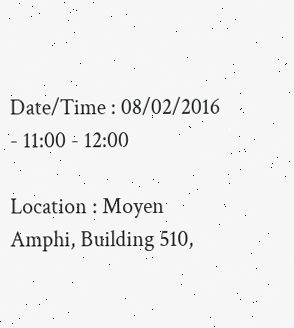Date/Time : 08/02/2016 - 11:00 - 12:00

Location : Moyen Amphi, Building 510,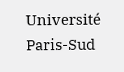Université Paris-Sud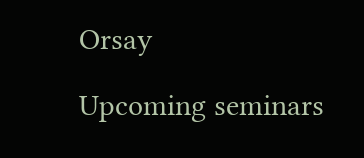Orsay

Upcoming seminars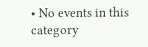• No events in this category